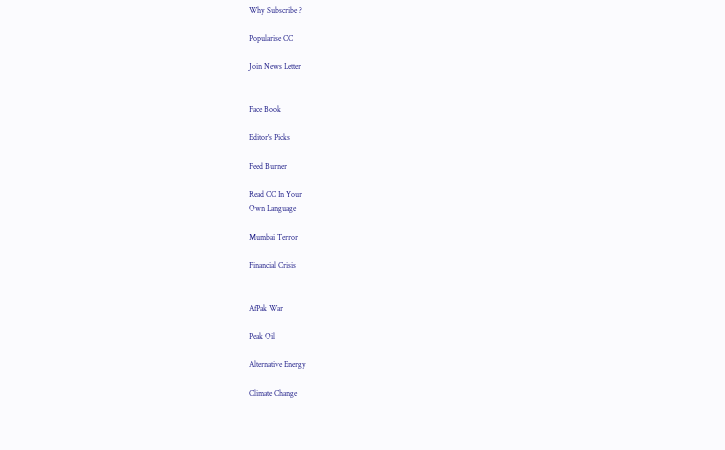Why Subscribe ?

Popularise CC

Join News Letter


Face Book

Editor's Picks

Feed Burner

Read CC In Your
Own Language

Mumbai Terror

Financial Crisis


AfPak War

Peak Oil

Alternative Energy

Climate Change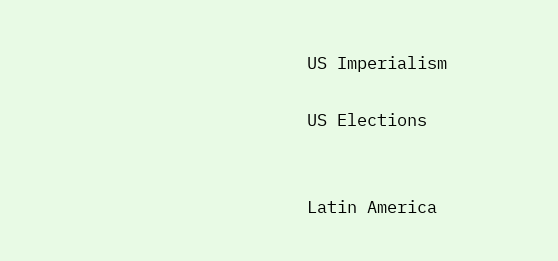US Imperialism

US Elections


Latin America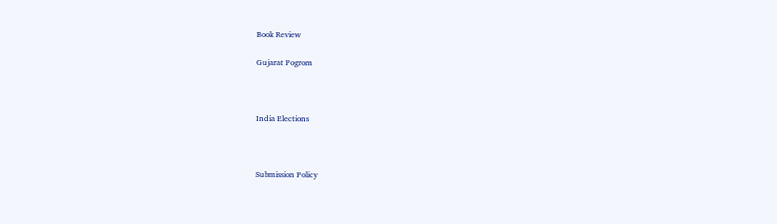Book Review

Gujarat Pogrom



India Elections



Submission Policy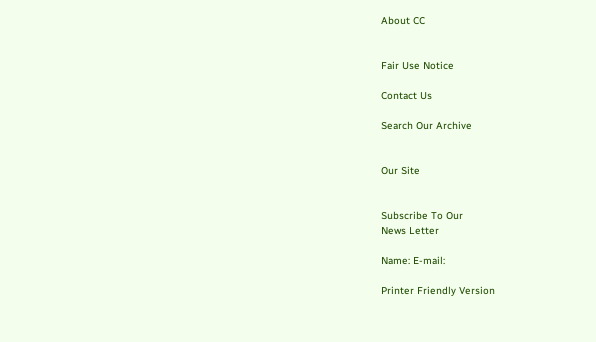About CC


Fair Use Notice

Contact Us

Search Our Archive


Our Site


Subscribe To Our
News Letter

Name: E-mail:

Printer Friendly Version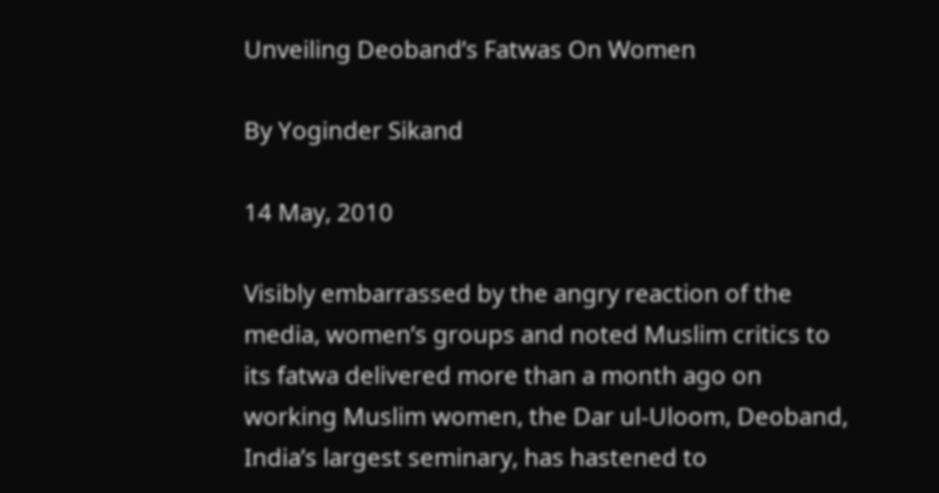Unveiling Deoband’s Fatwas On Women

By Yoginder Sikand

14 May, 2010

Visibly embarrassed by the angry reaction of the media, women’s groups and noted Muslim critics to its fatwa delivered more than a month ago on working Muslim women, the Dar ul-Uloom, Deoband, India’s largest seminary, has hastened to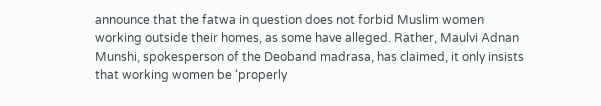announce that the fatwa in question does not forbid Muslim women working outside their homes, as some have alleged. Rather, Maulvi Adnan Munshi, spokesperson of the Deoband madrasa, has claimed, it only insists that working women be ‘properly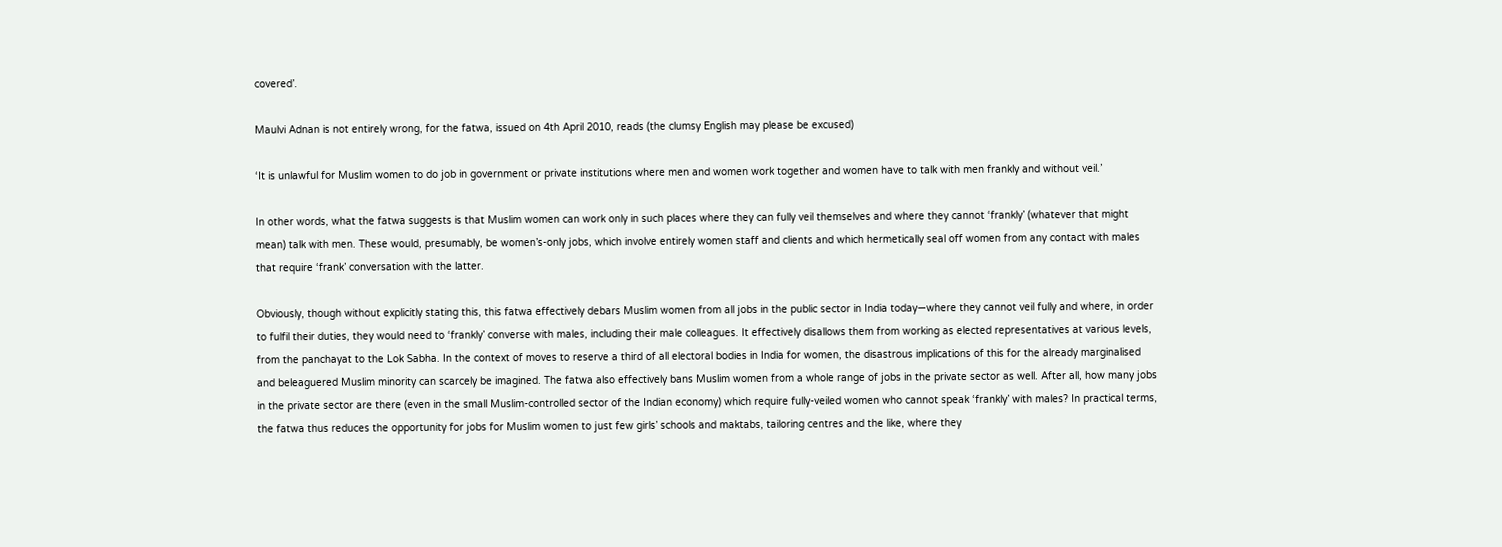covered’.

Maulvi Adnan is not entirely wrong, for the fatwa, issued on 4th April 2010, reads (the clumsy English may please be excused)

‘It is unlawful for Muslim women to do job in government or private institutions where men and women work together and women have to talk with men frankly and without veil.’

In other words, what the fatwa suggests is that Muslim women can work only in such places where they can fully veil themselves and where they cannot ‘frankly’ (whatever that might mean) talk with men. These would, presumably, be women’s-only jobs, which involve entirely women staff and clients and which hermetically seal off women from any contact with males that require ‘frank’ conversation with the latter.

Obviously, though without explicitly stating this, this fatwa effectively debars Muslim women from all jobs in the public sector in India today—where they cannot veil fully and where, in order to fulfil their duties, they would need to ‘frankly’ converse with males, including their male colleagues. It effectively disallows them from working as elected representatives at various levels, from the panchayat to the Lok Sabha. In the context of moves to reserve a third of all electoral bodies in India for women, the disastrous implications of this for the already marginalised and beleaguered Muslim minority can scarcely be imagined. The fatwa also effectively bans Muslim women from a whole range of jobs in the private sector as well. After all, how many jobs in the private sector are there (even in the small Muslim-controlled sector of the Indian economy) which require fully-veiled women who cannot speak ‘frankly’ with males? In practical terms, the fatwa thus reduces the opportunity for jobs for Muslim women to just few girls’ schools and maktabs, tailoring centres and the like, where they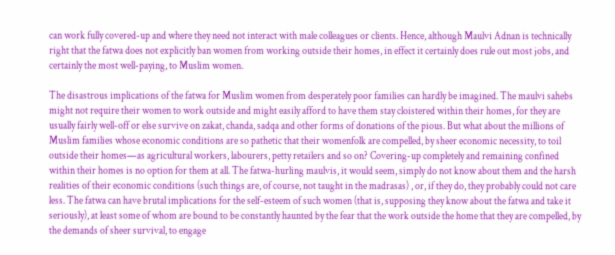can work fully covered-up and where they need not interact with male colleagues or clients. Hence, although Maulvi Adnan is technically right that the fatwa does not explicitly ban women from working outside their homes, in effect it certainly does rule out most jobs, and certainly the most well-paying, to Muslim women.

The disastrous implications of the fatwa for Muslim women from desperately poor families can hardly be imagined. The maulvi sahebs might not require their women to work outside and might easily afford to have them stay cloistered within their homes, for they are usually fairly well-off or else survive on zakat, chanda, sadqa and other forms of donations of the pious. But what about the millions of Muslim families whose economic conditions are so pathetic that their womenfolk are compelled, by sheer economic necessity, to toil outside their homes—as agricultural workers, labourers, petty retailers and so on? Covering-up completely and remaining confined within their homes is no option for them at all. The fatwa-hurling maulvis, it would seem, simply do not know about them and the harsh realities of their economic conditions (such things are, of course, not taught in the madrasas) , or, if they do, they probably could not care less. The fatwa can have brutal implications for the self-esteem of such women (that is, supposing they know about the fatwa and take it seriously), at least some of whom are bound to be constantly haunted by the fear that the work outside the home that they are compelled, by the demands of sheer survival, to engage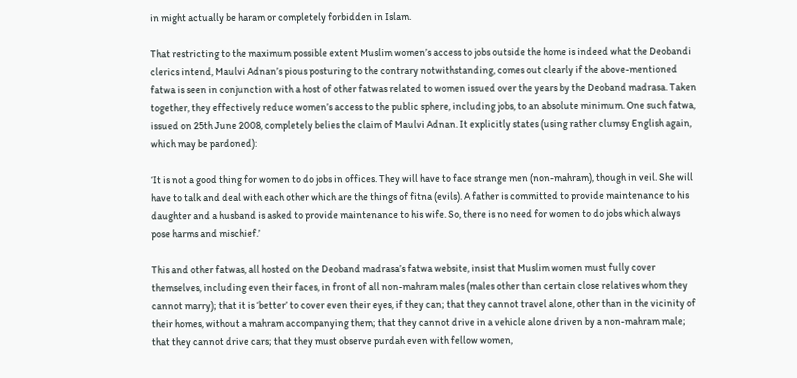in might actually be haram or completely forbidden in Islam.

That restricting to the maximum possible extent Muslim women’s access to jobs outside the home is indeed what the Deobandi clerics intend, Maulvi Adnan’s pious posturing to the contrary notwithstanding, comes out clearly if the above-mentioned fatwa is seen in conjunction with a host of other fatwas related to women issued over the years by the Deoband madrasa. Taken together, they effectively reduce women’s access to the public sphere, including jobs, to an absolute minimum. One such fatwa, issued on 25th June 2008, completely belies the claim of Maulvi Adnan. It explicitly states (using rather clumsy English again, which may be pardoned):

‘It is not a good thing for women to do jobs in offices. They will have to face strange men (non-mahram), though in veil. She will have to talk and deal with each other which are the things of fitna (evils). A father is committed to provide maintenance to his daughter and a husband is asked to provide maintenance to his wife. So, there is no need for women to do jobs which always pose harms and mischief.’

This and other fatwas, all hosted on the Deoband madrasa’s fatwa website, insist that Muslim women must fully cover themselves, including even their faces, in front of all non-mahram males (males other than certain close relatives whom they cannot marry); that it is ‘better’ to cover even their eyes, if they can; that they cannot travel alone, other than in the vicinity of their homes, without a mahram accompanying them; that they cannot drive in a vehicle alone driven by a non-mahram male; that they cannot drive cars; that they must observe purdah even with fellow women,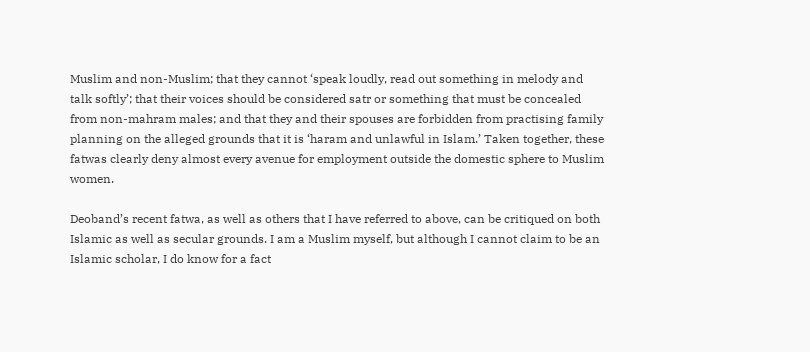Muslim and non-Muslim; that they cannot ‘speak loudly, read out something in melody and talk softly’; that their voices should be considered satr or something that must be concealed from non-mahram males; and that they and their spouses are forbidden from practising family planning on the alleged grounds that it is ‘haram and unlawful in Islam.’ Taken together, these fatwas clearly deny almost every avenue for employment outside the domestic sphere to Muslim women.

Deoband’s recent fatwa, as well as others that I have referred to above, can be critiqued on both Islamic as well as secular grounds. I am a Muslim myself, but although I cannot claim to be an Islamic scholar, I do know for a fact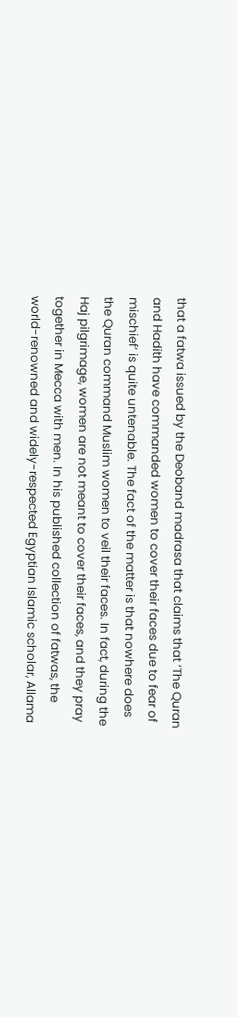that a fatwa issued by the Deoband madrasa that claims that ‘The Quran and Hadith have commanded women to cover their faces due to fear of mischief’ is quite untenable. The fact of the matter is that nowhere does the Quran command Muslim women to veil their faces. In fact, during the Haj pilgrimage, women are not meant to cover their faces, and they pray together in Mecca with men. In his published collection of fatwas, the world-renowned and widely-respected Egyptian Islamic scholar, Allama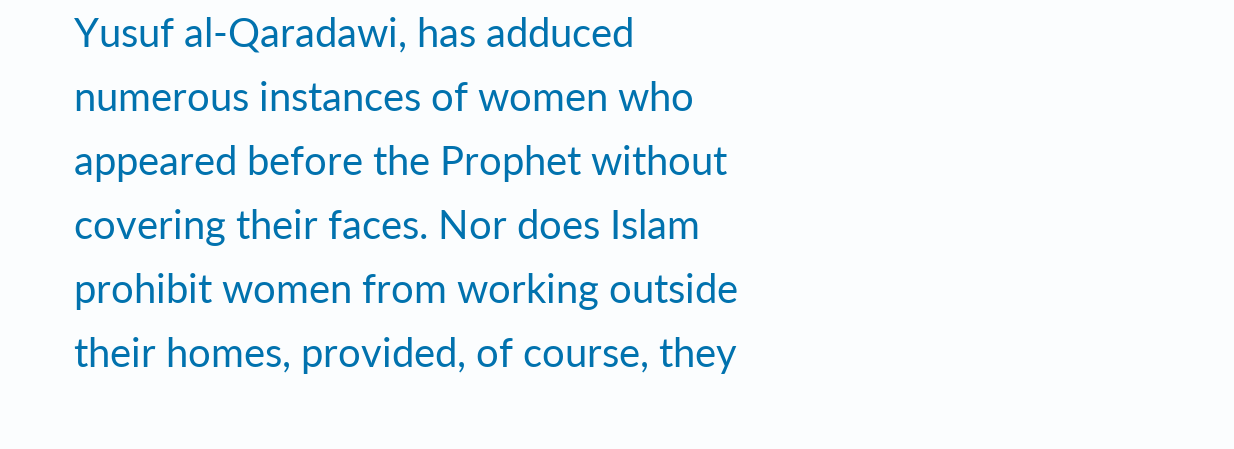Yusuf al-Qaradawi, has adduced numerous instances of women who appeared before the Prophet without covering their faces. Nor does Islam prohibit women from working outside their homes, provided, of course, they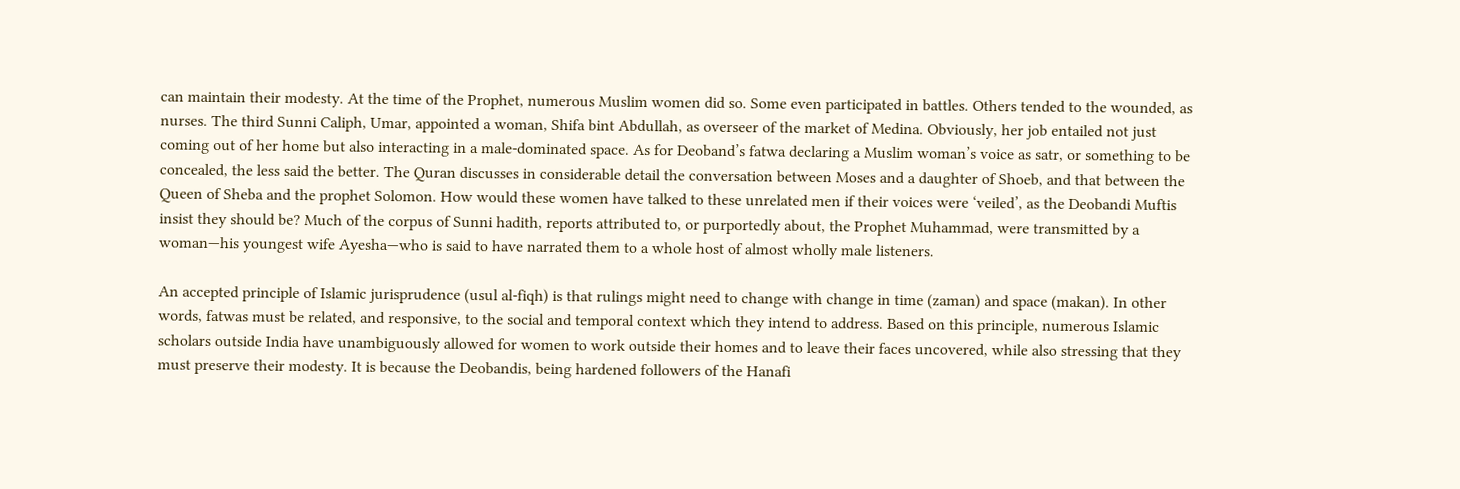can maintain their modesty. At the time of the Prophet, numerous Muslim women did so. Some even participated in battles. Others tended to the wounded, as nurses. The third Sunni Caliph, Umar, appointed a woman, Shifa bint Abdullah, as overseer of the market of Medina. Obviously, her job entailed not just coming out of her home but also interacting in a male-dominated space. As for Deoband’s fatwa declaring a Muslim woman’s voice as satr, or something to be concealed, the less said the better. The Quran discusses in considerable detail the conversation between Moses and a daughter of Shoeb, and that between the Queen of Sheba and the prophet Solomon. How would these women have talked to these unrelated men if their voices were ‘veiled’, as the Deobandi Muftis insist they should be? Much of the corpus of Sunni hadith, reports attributed to, or purportedly about, the Prophet Muhammad, were transmitted by a woman—his youngest wife Ayesha—who is said to have narrated them to a whole host of almost wholly male listeners.

An accepted principle of Islamic jurisprudence (usul al-fiqh) is that rulings might need to change with change in time (zaman) and space (makan). In other words, fatwas must be related, and responsive, to the social and temporal context which they intend to address. Based on this principle, numerous Islamic scholars outside India have unambiguously allowed for women to work outside their homes and to leave their faces uncovered, while also stressing that they must preserve their modesty. It is because the Deobandis, being hardened followers of the Hanafi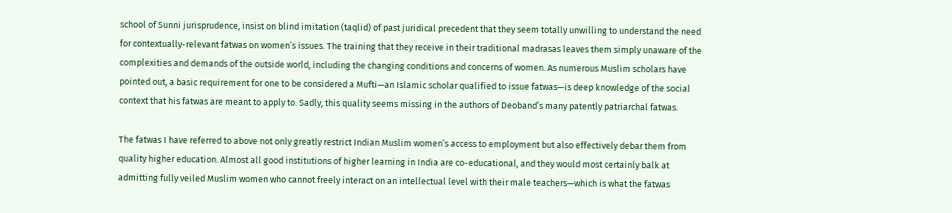school of Sunni jurisprudence, insist on blind imitation (taqlid) of past juridical precedent that they seem totally unwilling to understand the need for contextually-relevant fatwas on women’s issues. The training that they receive in their traditional madrasas leaves them simply unaware of the complexities and demands of the outside world, including the changing conditions and concerns of women. As numerous Muslim scholars have pointed out, a basic requirement for one to be considered a Mufti—an Islamic scholar qualified to issue fatwas—is deep knowledge of the social context that his fatwas are meant to apply to. Sadly, this quality seems missing in the authors of Deoband’s many patently patriarchal fatwas.

The fatwas I have referred to above not only greatly restrict Indian Muslim women’s access to employment but also effectively debar them from quality higher education. Almost all good institutions of higher learning in India are co-educational, and they would most certainly balk at admitting fully veiled Muslim women who cannot freely interact on an intellectual level with their male teachers—which is what the fatwas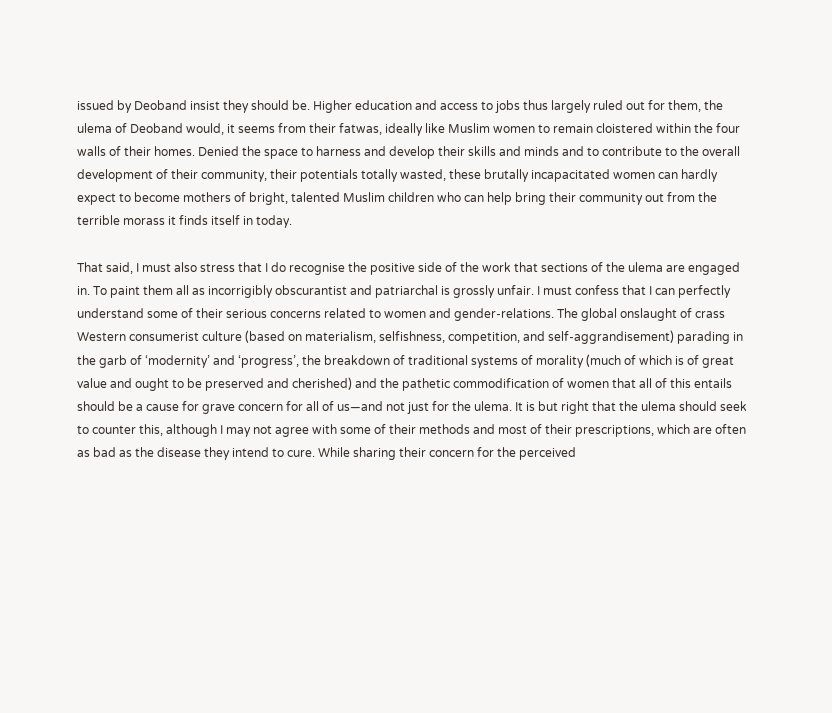issued by Deoband insist they should be. Higher education and access to jobs thus largely ruled out for them, the ulema of Deoband would, it seems from their fatwas, ideally like Muslim women to remain cloistered within the four walls of their homes. Denied the space to harness and develop their skills and minds and to contribute to the overall development of their community, their potentials totally wasted, these brutally incapacitated women can hardly expect to become mothers of bright, talented Muslim children who can help bring their community out from the terrible morass it finds itself in today.

That said, I must also stress that I do recognise the positive side of the work that sections of the ulema are engaged in. To paint them all as incorrigibly obscurantist and patriarchal is grossly unfair. I must confess that I can perfectly understand some of their serious concerns related to women and gender-relations. The global onslaught of crass Western consumerist culture (based on materialism, selfishness, competition, and self-aggrandisement) parading in the garb of ‘modernity’ and ‘progress’, the breakdown of traditional systems of morality (much of which is of great value and ought to be preserved and cherished) and the pathetic commodification of women that all of this entails should be a cause for grave concern for all of us—and not just for the ulema. It is but right that the ulema should seek to counter this, although I may not agree with some of their methods and most of their prescriptions, which are often as bad as the disease they intend to cure. While sharing their concern for the perceived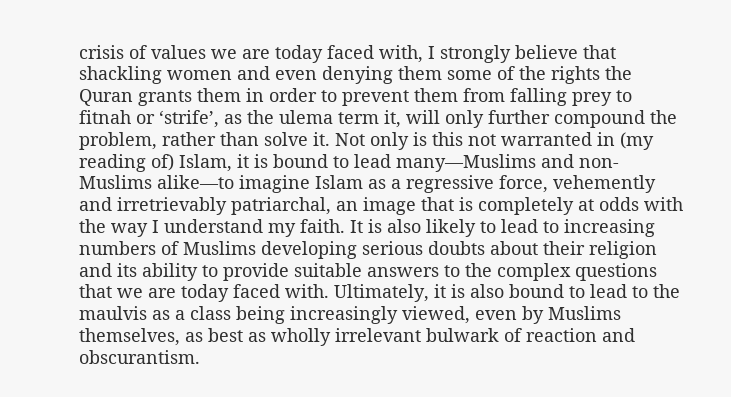crisis of values we are today faced with, I strongly believe that shackling women and even denying them some of the rights the Quran grants them in order to prevent them from falling prey to fitnah or ‘strife’, as the ulema term it, will only further compound the problem, rather than solve it. Not only is this not warranted in (my reading of) Islam, it is bound to lead many—Muslims and non-Muslims alike—to imagine Islam as a regressive force, vehemently and irretrievably patriarchal, an image that is completely at odds with the way I understand my faith. It is also likely to lead to increasing numbers of Muslims developing serious doubts about their religion and its ability to provide suitable answers to the complex questions that we are today faced with. Ultimately, it is also bound to lead to the maulvis as a class being increasingly viewed, even by Muslims themselves, as best as wholly irrelevant bulwark of reaction and obscurantism.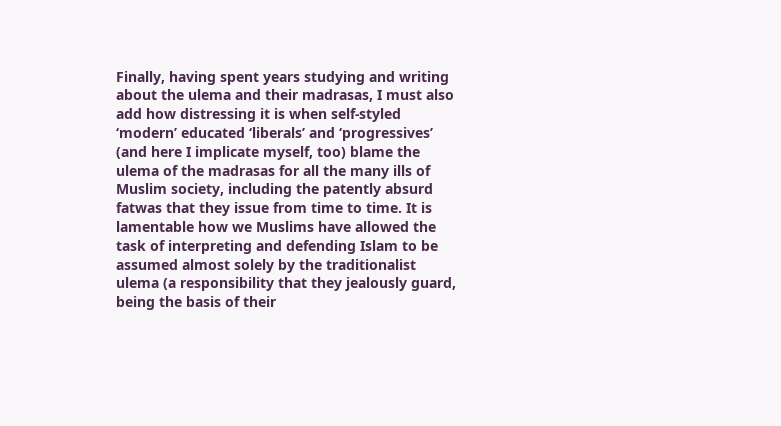Finally, having spent years studying and writing about the ulema and their madrasas, I must also add how distressing it is when self-styled ‘modern’ educated ‘liberals’ and ‘progressives’ (and here I implicate myself, too) blame the ulema of the madrasas for all the many ills of Muslim society, including the patently absurd fatwas that they issue from time to time. It is lamentable how we Muslims have allowed the task of interpreting and defending Islam to be assumed almost solely by the traditionalist ulema (a responsibility that they jealously guard, being the basis of their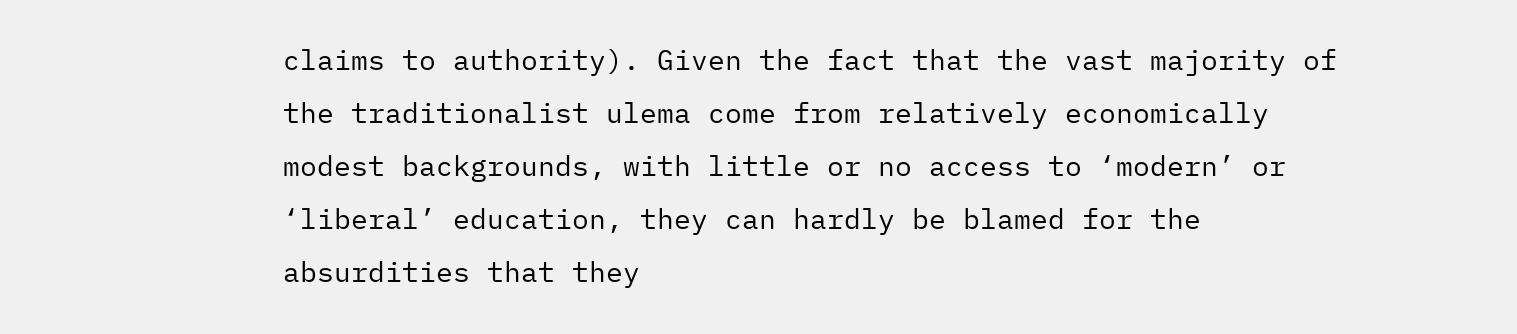claims to authority). Given the fact that the vast majority of the traditionalist ulema come from relatively economically modest backgrounds, with little or no access to ‘modern’ or ‘liberal’ education, they can hardly be blamed for the absurdities that they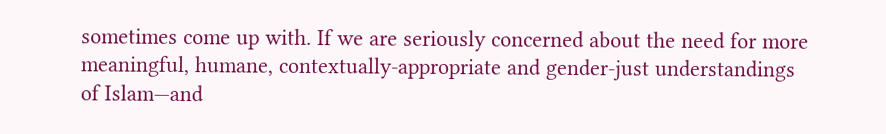sometimes come up with. If we are seriously concerned about the need for more meaningful, humane, contextually-appropriate and gender-just understandings of Islam—and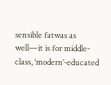sensible fatwas as well—it is for middle-class, ‘modern’-educated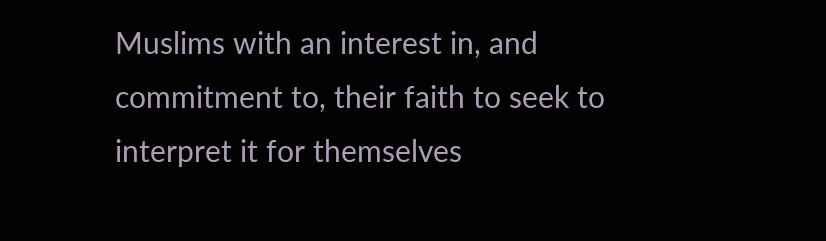Muslims with an interest in, and commitment to, their faith to seek to interpret it for themselves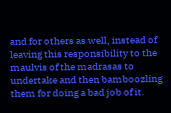and for others as well, instead of leaving this responsibility to the maulvis of the madrasas to undertake and then bamboozling them for doing a bad job of it.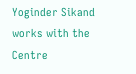Yoginder Sikand works with the Centre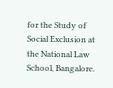for the Study of Social Exclusion at the National Law School, Bangalore.